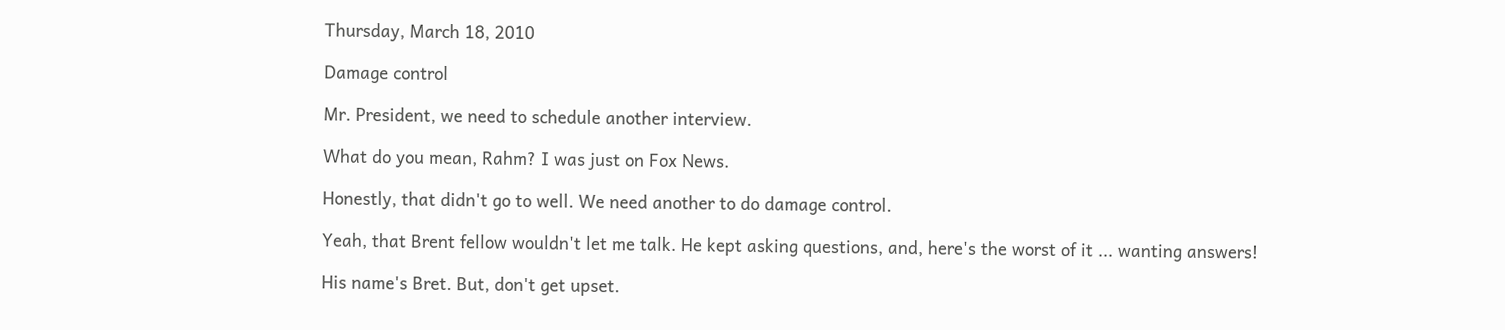Thursday, March 18, 2010

Damage control

Mr. President, we need to schedule another interview.

What do you mean, Rahm? I was just on Fox News.

Honestly, that didn't go to well. We need another to do damage control.

Yeah, that Brent fellow wouldn't let me talk. He kept asking questions, and, here's the worst of it ... wanting answers!

His name's Bret. But, don't get upset.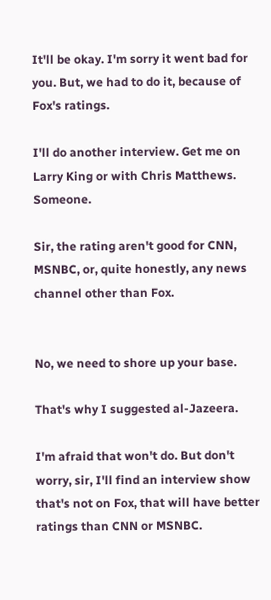It'll be okay. I'm sorry it went bad for you. But, we had to do it, because of Fox's ratings.

I'll do another interview. Get me on Larry King or with Chris Matthews. Someone.

Sir, the rating aren't good for CNN, MSNBC, or, quite honestly, any news channel other than Fox.


No, we need to shore up your base.

That's why I suggested al-Jazeera.

I'm afraid that won't do. But don't worry, sir, I'll find an interview show that's not on Fox, that will have better ratings than CNN or MSNBC.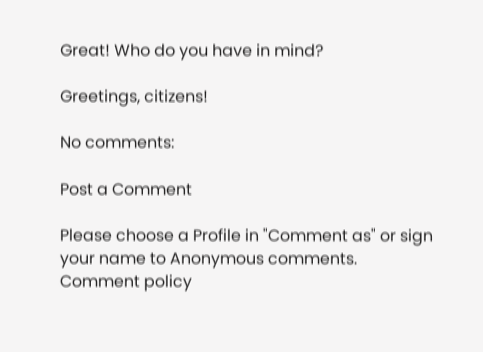Great! Who do you have in mind?

Greetings, citizens!

No comments:

Post a Comment

Please choose a Profile in "Comment as" or sign your name to Anonymous comments. Comment policy